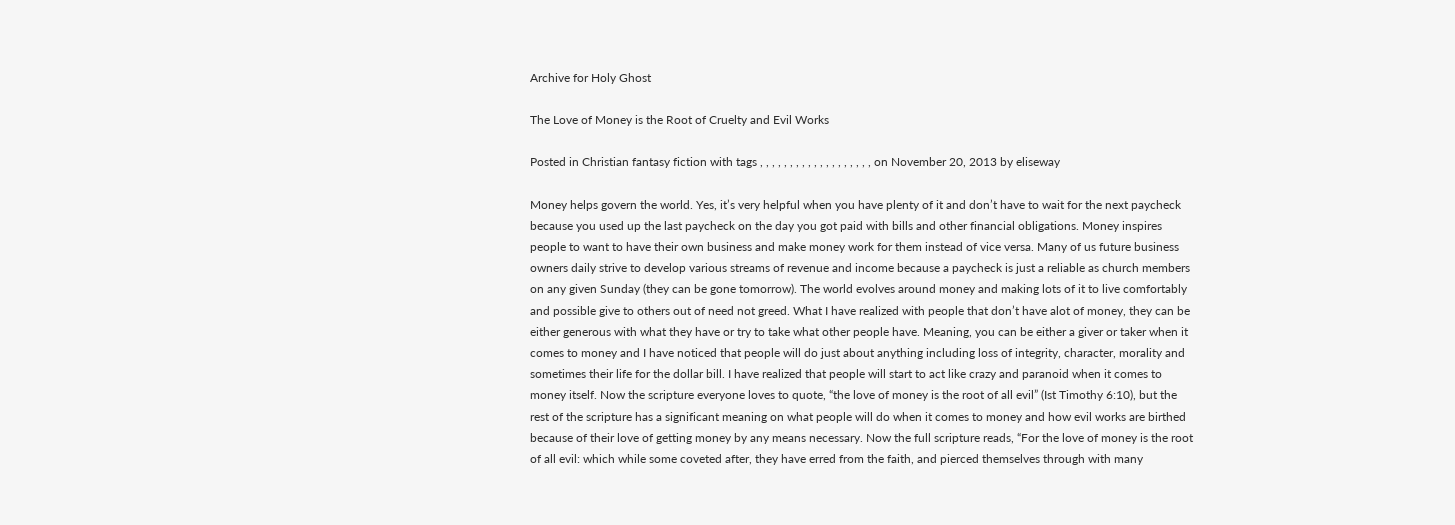Archive for Holy Ghost

The Love of Money is the Root of Cruelty and Evil Works

Posted in Christian fantasy fiction with tags , , , , , , , , , , , , , , , , , , , on November 20, 2013 by eliseway

Money helps govern the world. Yes, it’s very helpful when you have plenty of it and don’t have to wait for the next paycheck because you used up the last paycheck on the day you got paid with bills and other financial obligations. Money inspires people to want to have their own business and make money work for them instead of vice versa. Many of us future business owners daily strive to develop various streams of revenue and income because a paycheck is just a reliable as church members on any given Sunday (they can be gone tomorrow). The world evolves around money and making lots of it to live comfortably and possible give to others out of need not greed. What I have realized with people that don’t have alot of money, they can be either generous with what they have or try to take what other people have. Meaning, you can be either a giver or taker when it comes to money and I have noticed that people will do just about anything including loss of integrity, character, morality and sometimes their life for the dollar bill. I have realized that people will start to act like crazy and paranoid when it comes to money itself. Now the scripture everyone loves to quote, “the love of money is the root of all evil” (Ist Timothy 6:10), but the rest of the scripture has a significant meaning on what people will do when it comes to money and how evil works are birthed because of their love of getting money by any means necessary. Now the full scripture reads, “For the love of money is the root of all evil: which while some coveted after, they have erred from the faith, and pierced themselves through with many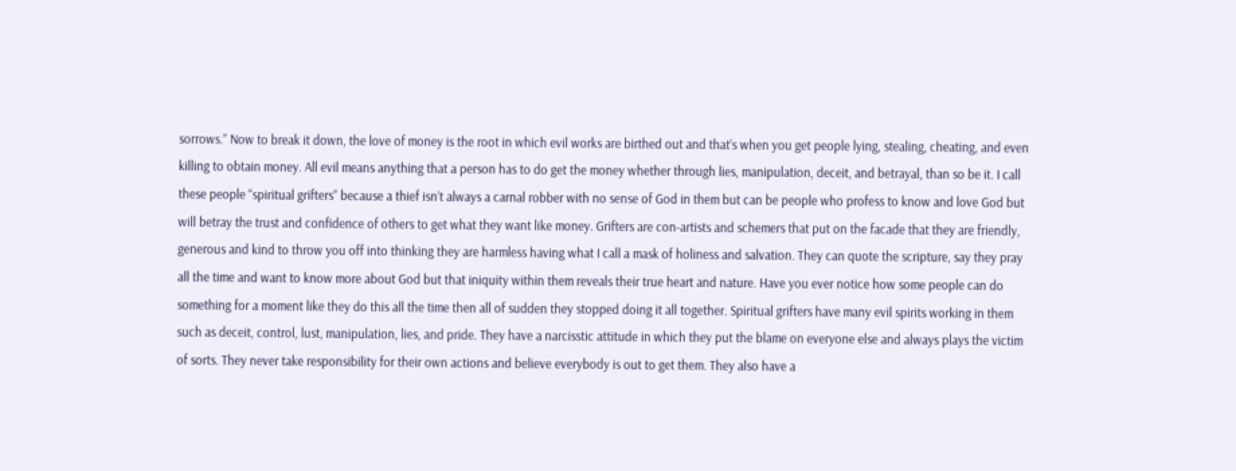sorrows.” Now to break it down, the love of money is the root in which evil works are birthed out and that’s when you get people lying, stealing, cheating, and even killing to obtain money. All evil means anything that a person has to do get the money whether through lies, manipulation, deceit, and betrayal, than so be it. I call these people “spiritual grifters” because a thief isn’t always a carnal robber with no sense of God in them but can be people who profess to know and love God but will betray the trust and confidence of others to get what they want like money. Grifters are con-artists and schemers that put on the facade that they are friendly, generous and kind to throw you off into thinking they are harmless having what I call a mask of holiness and salvation. They can quote the scripture, say they pray all the time and want to know more about God but that iniquity within them reveals their true heart and nature. Have you ever notice how some people can do something for a moment like they do this all the time then all of sudden they stopped doing it all together. Spiritual grifters have many evil spirits working in them such as deceit, control, lust, manipulation, lies, and pride. They have a narcisstic attitude in which they put the blame on everyone else and always plays the victim of sorts. They never take responsibility for their own actions and believe everybody is out to get them. They also have a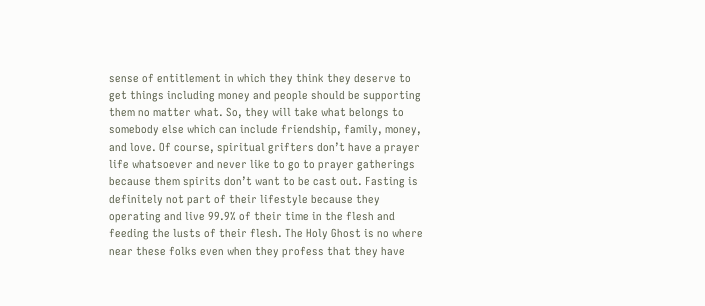sense of entitlement in which they think they deserve to get things including money and people should be supporting them no matter what. So, they will take what belongs to somebody else which can include friendship, family, money, and love. Of course, spiritual grifters don’t have a prayer life whatsoever and never like to go to prayer gatherings because them spirits don’t want to be cast out. Fasting is definitely not part of their lifestyle because they operating and live 99.9% of their time in the flesh and feeding the lusts of their flesh. The Holy Ghost is no where near these folks even when they profess that they have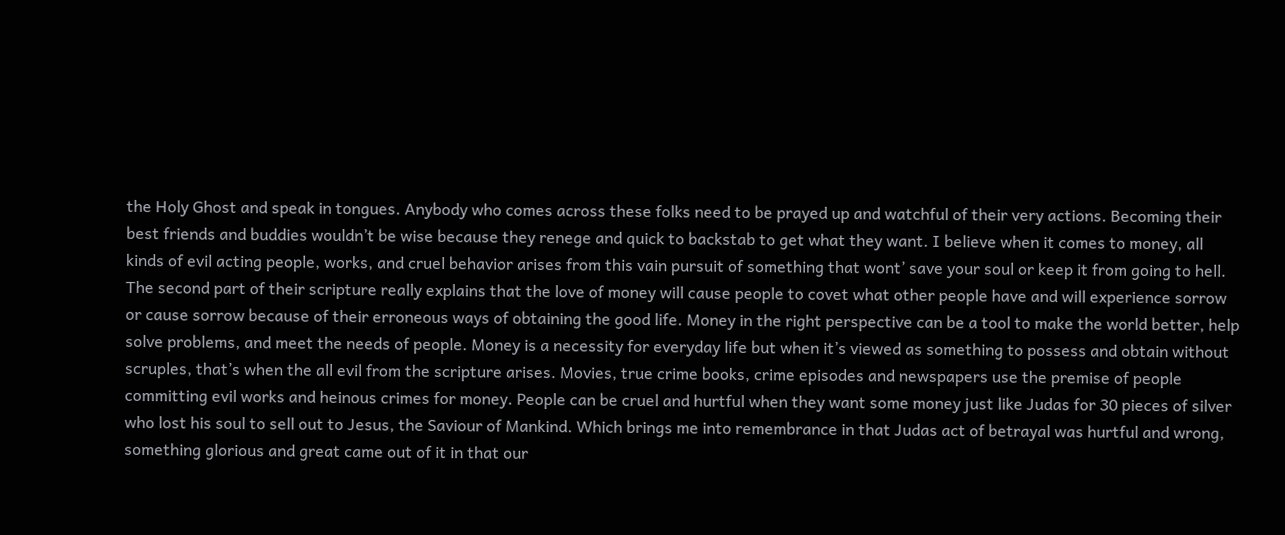the Holy Ghost and speak in tongues. Anybody who comes across these folks need to be prayed up and watchful of their very actions. Becoming their best friends and buddies wouldn’t be wise because they renege and quick to backstab to get what they want. I believe when it comes to money, all kinds of evil acting people, works, and cruel behavior arises from this vain pursuit of something that wont’ save your soul or keep it from going to hell. The second part of their scripture really explains that the love of money will cause people to covet what other people have and will experience sorrow or cause sorrow because of their erroneous ways of obtaining the good life. Money in the right perspective can be a tool to make the world better, help solve problems, and meet the needs of people. Money is a necessity for everyday life but when it’s viewed as something to possess and obtain without scruples, that’s when the all evil from the scripture arises. Movies, true crime books, crime episodes and newspapers use the premise of people committing evil works and heinous crimes for money. People can be cruel and hurtful when they want some money just like Judas for 30 pieces of silver who lost his soul to sell out to Jesus, the Saviour of Mankind. Which brings me into remembrance in that Judas act of betrayal was hurtful and wrong, something glorious and great came out of it in that our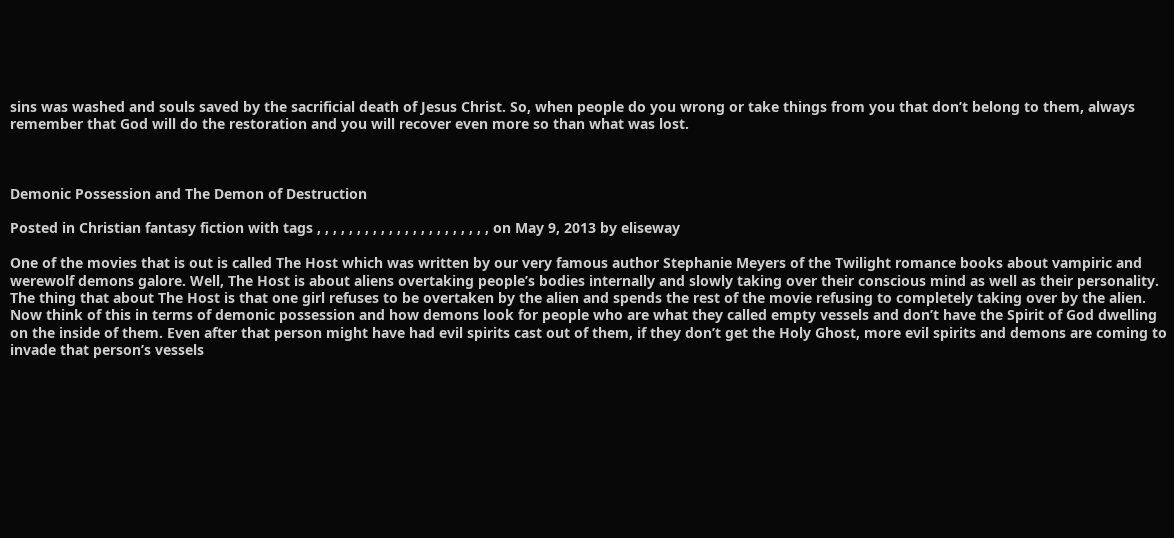sins was washed and souls saved by the sacrificial death of Jesus Christ. So, when people do you wrong or take things from you that don’t belong to them, always remember that God will do the restoration and you will recover even more so than what was lost.



Demonic Possession and The Demon of Destruction

Posted in Christian fantasy fiction with tags , , , , , , , , , , , , , , , , , , , , , , on May 9, 2013 by eliseway

One of the movies that is out is called The Host which was written by our very famous author Stephanie Meyers of the Twilight romance books about vampiric and werewolf demons galore. Well, The Host is about aliens overtaking people’s bodies internally and slowly taking over their conscious mind as well as their personality. The thing that about The Host is that one girl refuses to be overtaken by the alien and spends the rest of the movie refusing to completely taking over by the alien. Now think of this in terms of demonic possession and how demons look for people who are what they called empty vessels and don’t have the Spirit of God dwelling on the inside of them. Even after that person might have had evil spirits cast out of them, if they don’t get the Holy Ghost, more evil spirits and demons are coming to invade that person’s vessels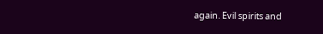again. Evil spirits and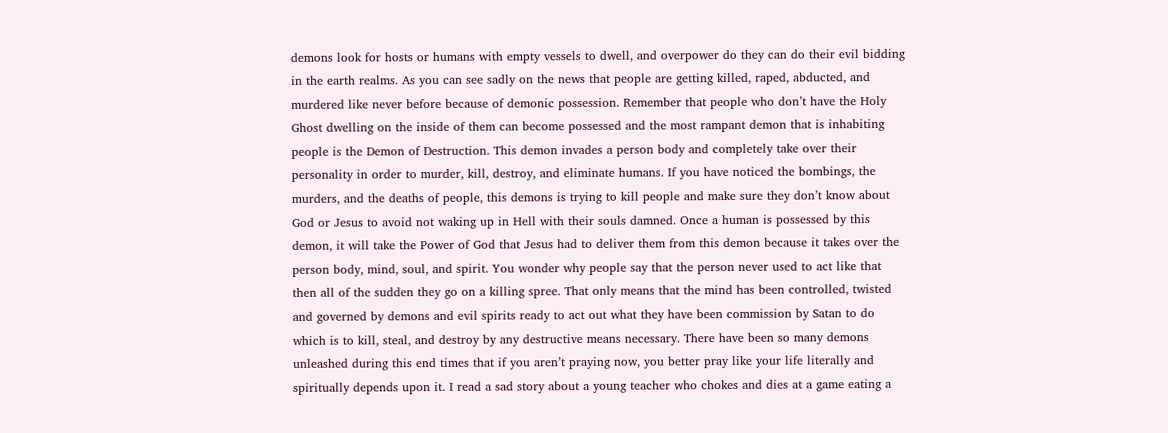demons look for hosts or humans with empty vessels to dwell, and overpower do they can do their evil bidding in the earth realms. As you can see sadly on the news that people are getting killed, raped, abducted, and murdered like never before because of demonic possession. Remember that people who don’t have the Holy Ghost dwelling on the inside of them can become possessed and the most rampant demon that is inhabiting people is the Demon of Destruction. This demon invades a person body and completely take over their personality in order to murder, kill, destroy, and eliminate humans. If you have noticed the bombings, the murders, and the deaths of people, this demons is trying to kill people and make sure they don’t know about God or Jesus to avoid not waking up in Hell with their souls damned. Once a human is possessed by this demon, it will take the Power of God that Jesus had to deliver them from this demon because it takes over the person body, mind, soul, and spirit. You wonder why people say that the person never used to act like that then all of the sudden they go on a killing spree. That only means that the mind has been controlled, twisted and governed by demons and evil spirits ready to act out what they have been commission by Satan to do which is to kill, steal, and destroy by any destructive means necessary. There have been so many demons unleashed during this end times that if you aren’t praying now, you better pray like your life literally and spiritually depends upon it. I read a sad story about a young teacher who chokes and dies at a game eating a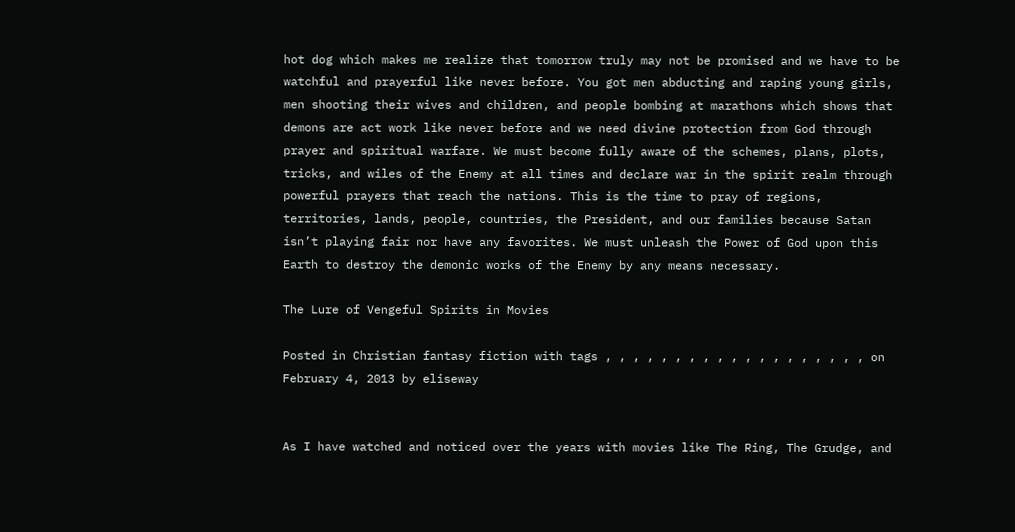hot dog which makes me realize that tomorrow truly may not be promised and we have to be watchful and prayerful like never before. You got men abducting and raping young girls, men shooting their wives and children, and people bombing at marathons which shows that demons are act work like never before and we need divine protection from God through prayer and spiritual warfare. We must become fully aware of the schemes, plans, plots, tricks, and wiles of the Enemy at all times and declare war in the spirit realm through powerful prayers that reach the nations. This is the time to pray of regions, territories, lands, people, countries, the President, and our families because Satan isn’t playing fair nor have any favorites. We must unleash the Power of God upon this Earth to destroy the demonic works of the Enemy by any means necessary.

The Lure of Vengeful Spirits in Movies

Posted in Christian fantasy fiction with tags , , , , , , , , , , , , , , , , , , , on February 4, 2013 by eliseway


As I have watched and noticed over the years with movies like The Ring, The Grudge, and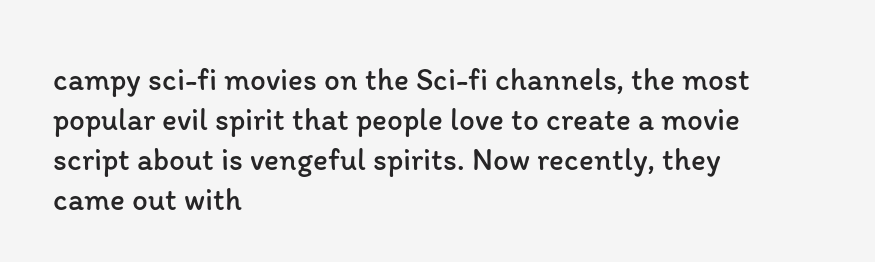campy sci-fi movies on the Sci-fi channels, the most popular evil spirit that people love to create a movie script about is vengeful spirits. Now recently, they came out with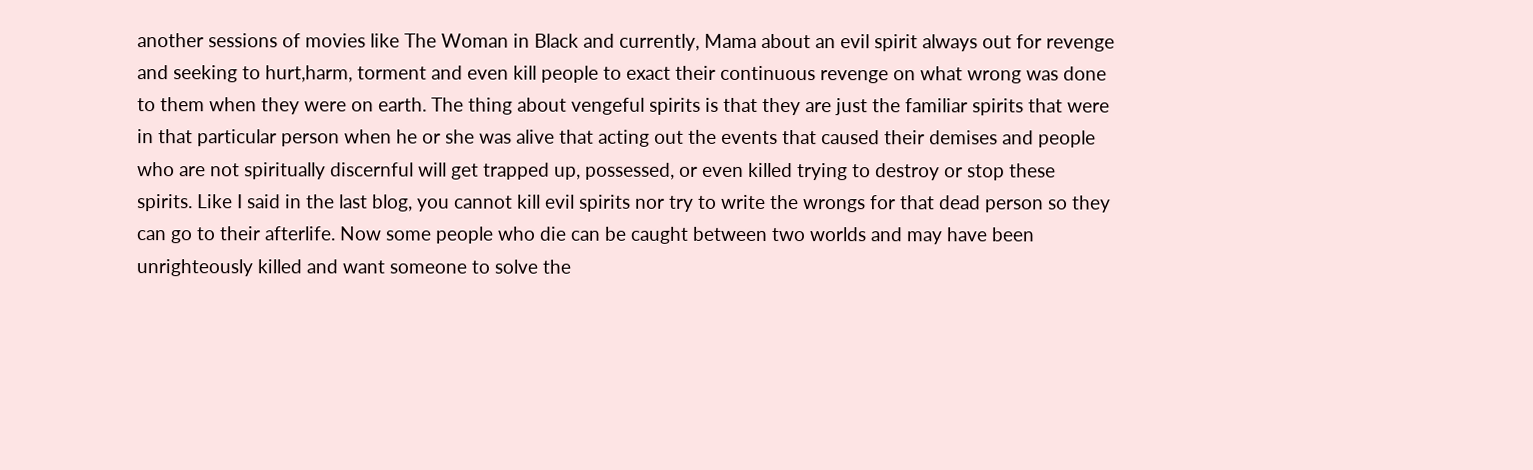another sessions of movies like The Woman in Black and currently, Mama about an evil spirit always out for revenge and seeking to hurt,harm, torment and even kill people to exact their continuous revenge on what wrong was done to them when they were on earth. The thing about vengeful spirits is that they are just the familiar spirits that were in that particular person when he or she was alive that acting out the events that caused their demises and people who are not spiritually discernful will get trapped up, possessed, or even killed trying to destroy or stop these spirits. Like I said in the last blog, you cannot kill evil spirits nor try to write the wrongs for that dead person so they can go to their afterlife. Now some people who die can be caught between two worlds and may have been unrighteously killed and want someone to solve the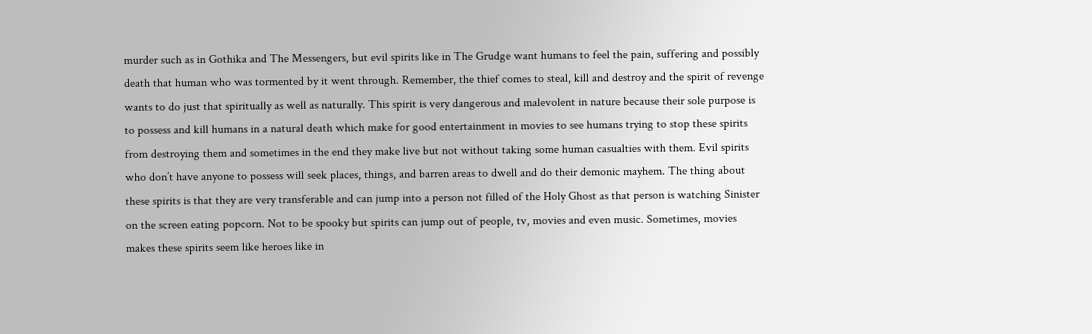murder such as in Gothika and The Messengers, but evil spirits like in The Grudge want humans to feel the pain, suffering and possibly death that human who was tormented by it went through. Remember, the thief comes to steal, kill and destroy and the spirit of revenge wants to do just that spiritually as well as naturally. This spirit is very dangerous and malevolent in nature because their sole purpose is to possess and kill humans in a natural death which make for good entertainment in movies to see humans trying to stop these spirits from destroying them and sometimes in the end they make live but not without taking some human casualties with them. Evil spirits who don’t have anyone to possess will seek places, things, and barren areas to dwell and do their demonic mayhem. The thing about these spirits is that they are very transferable and can jump into a person not filled of the Holy Ghost as that person is watching Sinister on the screen eating popcorn. Not to be spooky but spirits can jump out of people, tv, movies and even music. Sometimes, movies makes these spirits seem like heroes like in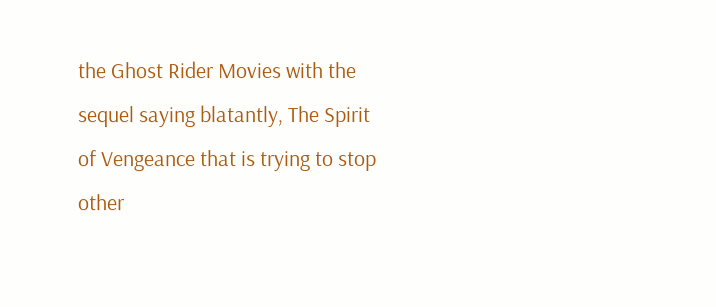the Ghost Rider Movies with the sequel saying blatantly, The Spirit of Vengeance that is trying to stop other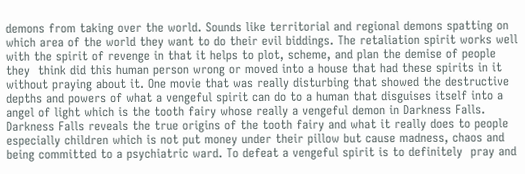demons from taking over the world. Sounds like territorial and regional demons spatting on which area of the world they want to do their evil biddings. The retaliation spirit works well with the spirit of revenge in that it helps to plot, scheme, and plan the demise of people they  think did this human person wrong or moved into a house that had these spirits in it without praying about it. One movie that was really disturbing that showed the destructive depths and powers of what a vengeful spirit can do to a human that disguises itself into a angel of light which is the tooth fairy whose really a vengeful demon in Darkness Falls. Darkness Falls reveals the true origins of the tooth fairy and what it really does to people especially children which is not put money under their pillow but cause madness, chaos and being committed to a psychiatric ward. To defeat a vengeful spirit is to definitely  pray and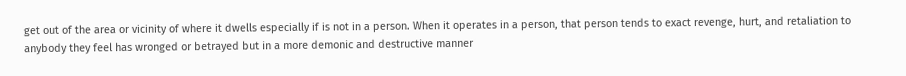get out of the area or vicinity of where it dwells especially if is not in a person. When it operates in a person, that person tends to exact revenge, hurt, and retaliation to anybody they feel has wronged or betrayed but in a more demonic and destructive manner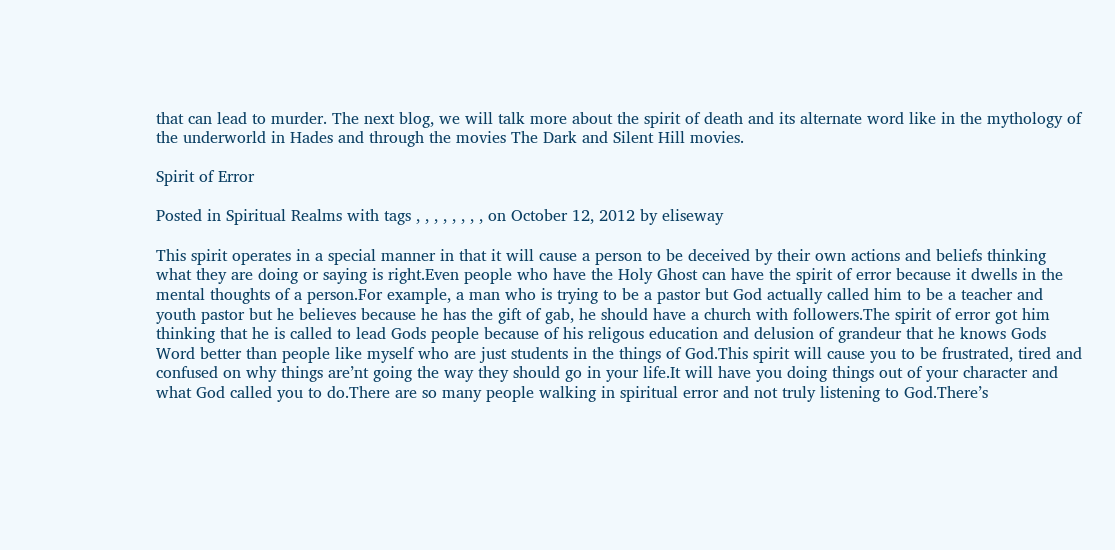that can lead to murder. The next blog, we will talk more about the spirit of death and its alternate word like in the mythology of the underworld in Hades and through the movies The Dark and Silent Hill movies.

Spirit of Error

Posted in Spiritual Realms with tags , , , , , , , , on October 12, 2012 by eliseway

This spirit operates in a special manner in that it will cause a person to be deceived by their own actions and beliefs thinking what they are doing or saying is right.Even people who have the Holy Ghost can have the spirit of error because it dwells in the mental thoughts of a person.For example, a man who is trying to be a pastor but God actually called him to be a teacher and youth pastor but he believes because he has the gift of gab, he should have a church with followers.The spirit of error got him thinking that he is called to lead Gods people because of his religous education and delusion of grandeur that he knows Gods Word better than people like myself who are just students in the things of God.This spirit will cause you to be frustrated, tired and confused on why things are’nt going the way they should go in your life.It will have you doing things out of your character and what God called you to do.There are so many people walking in spiritual error and not truly listening to God.There’s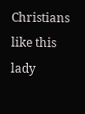Christians like this lady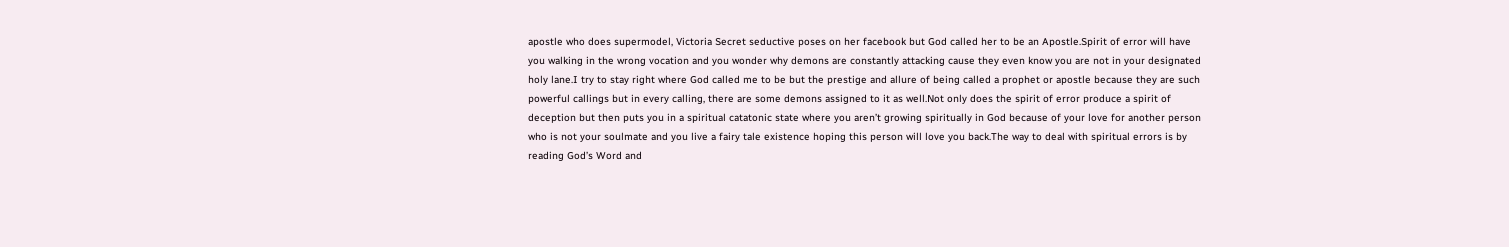apostle who does supermodel, Victoria Secret seductive poses on her facebook but God called her to be an Apostle.Spirit of error will have you walking in the wrong vocation and you wonder why demons are constantly attacking cause they even know you are not in your designated holy lane.I try to stay right where God called me to be but the prestige and allure of being called a prophet or apostle because they are such powerful callings but in every calling, there are some demons assigned to it as well.Not only does the spirit of error produce a spirit of deception but then puts you in a spiritual catatonic state where you aren’t growing spiritually in God because of your love for another person who is not your soulmate and you live a fairy tale existence hoping this person will love you back.The way to deal with spiritual errors is by reading God’s Word and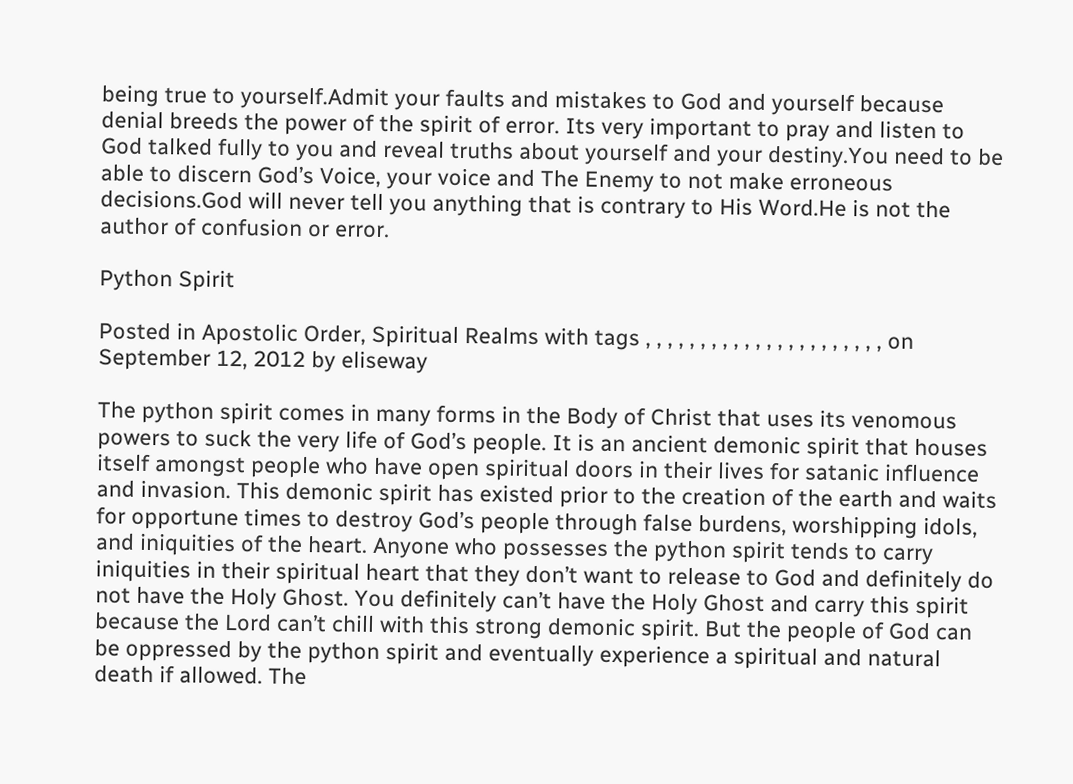being true to yourself.Admit your faults and mistakes to God and yourself because denial breeds the power of the spirit of error. Its very important to pray and listen to God talked fully to you and reveal truths about yourself and your destiny.You need to be able to discern God’s Voice, your voice and The Enemy to not make erroneous decisions.God will never tell you anything that is contrary to His Word.He is not the author of confusion or error.

Python Spirit

Posted in Apostolic Order, Spiritual Realms with tags , , , , , , , , , , , , , , , , , , , , , , on September 12, 2012 by eliseway

The python spirit comes in many forms in the Body of Christ that uses its venomous powers to suck the very life of God’s people. It is an ancient demonic spirit that houses itself amongst people who have open spiritual doors in their lives for satanic influence and invasion. This demonic spirit has existed prior to the creation of the earth and waits for opportune times to destroy God’s people through false burdens, worshipping idols, and iniquities of the heart. Anyone who possesses the python spirit tends to carry iniquities in their spiritual heart that they don’t want to release to God and definitely do not have the Holy Ghost. You definitely can’t have the Holy Ghost and carry this spirit because the Lord can’t chill with this strong demonic spirit. But the people of God can be oppressed by the python spirit and eventually experience a spiritual and natural death if allowed. The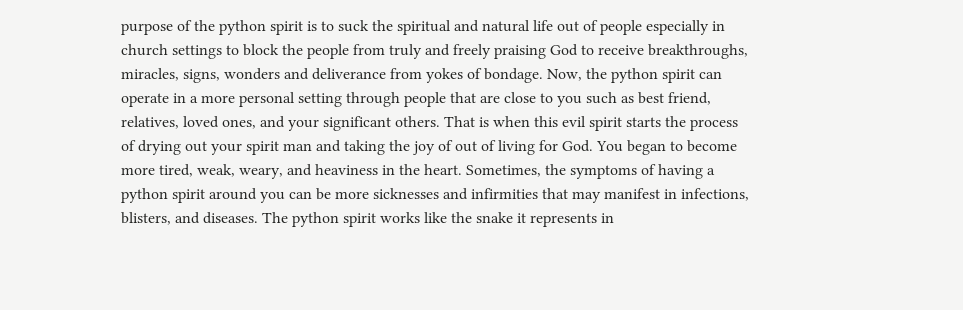purpose of the python spirit is to suck the spiritual and natural life out of people especially in church settings to block the people from truly and freely praising God to receive breakthroughs, miracles, signs, wonders and deliverance from yokes of bondage. Now, the python spirit can operate in a more personal setting through people that are close to you such as best friend, relatives, loved ones, and your significant others. That is when this evil spirit starts the process of drying out your spirit man and taking the joy of out of living for God. You began to become more tired, weak, weary, and heaviness in the heart. Sometimes, the symptoms of having a python spirit around you can be more sicknesses and infirmities that may manifest in infections, blisters, and diseases. The python spirit works like the snake it represents in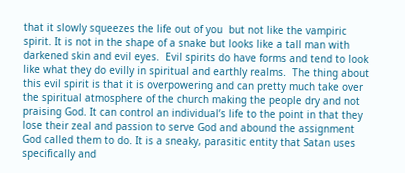that it slowly squeezes the life out of you  but not like the vampiric spirit. It is not in the shape of a snake but looks like a tall man with darkened skin and evil eyes.  Evil spirits do have forms and tend to look like what they do evilly in spiritual and earthly realms.  The thing about this evil spirit is that it is overpowering and can pretty much take over the spiritual atmosphere of the church making the people dry and not praising God. It can control an individual’s life to the point in that they lose their zeal and passion to serve God and abound the assignment God called them to do. It is a sneaky, parasitic entity that Satan uses specifically and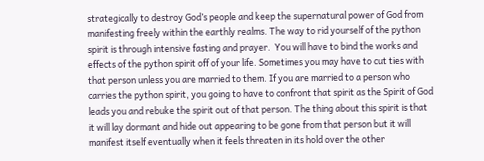strategically to destroy God’s people and keep the supernatural power of God from manifesting freely within the earthly realms. The way to rid yourself of the python spirit is through intensive fasting and prayer.  You will have to bind the works and effects of the python spirit off of your life. Sometimes you may have to cut ties with that person unless you are married to them. If you are married to a person who carries the python spirit, you going to have to confront that spirit as the Spirit of God leads you and rebuke the spirit out of that person. The thing about this spirit is that it will lay dormant and hide out appearing to be gone from that person but it will manifest itself eventually when it feels threaten in its hold over the other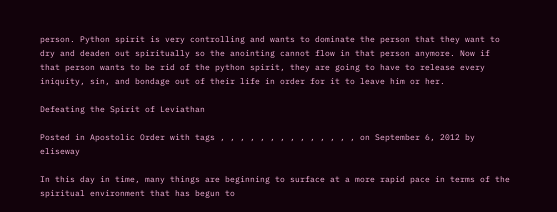person. Python spirit is very controlling and wants to dominate the person that they want to dry and deaden out spiritually so the anointing cannot flow in that person anymore. Now if that person wants to be rid of the python spirit, they are going to have to release every iniquity, sin, and bondage out of their life in order for it to leave him or her.

Defeating the Spirit of Leviathan

Posted in Apostolic Order with tags , , , , , , , , , , , , , , on September 6, 2012 by eliseway

In this day in time, many things are beginning to surface at a more rapid pace in terms of the spiritual environment that has begun to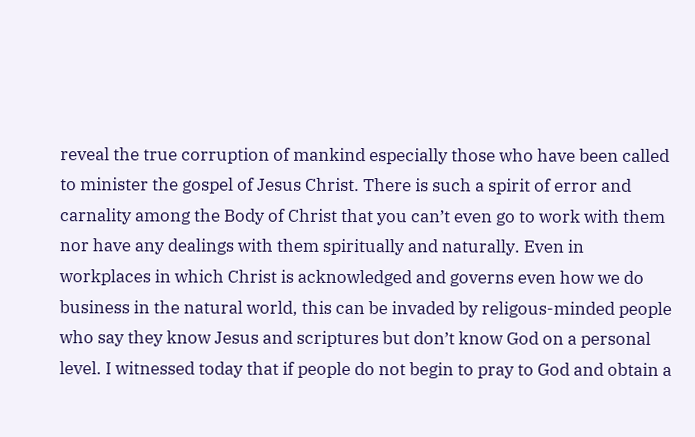reveal the true corruption of mankind especially those who have been called to minister the gospel of Jesus Christ. There is such a spirit of error and carnality among the Body of Christ that you can’t even go to work with them nor have any dealings with them spiritually and naturally. Even in workplaces in which Christ is acknowledged and governs even how we do business in the natural world, this can be invaded by religous-minded people who say they know Jesus and scriptures but don’t know God on a personal level. I witnessed today that if people do not begin to pray to God and obtain a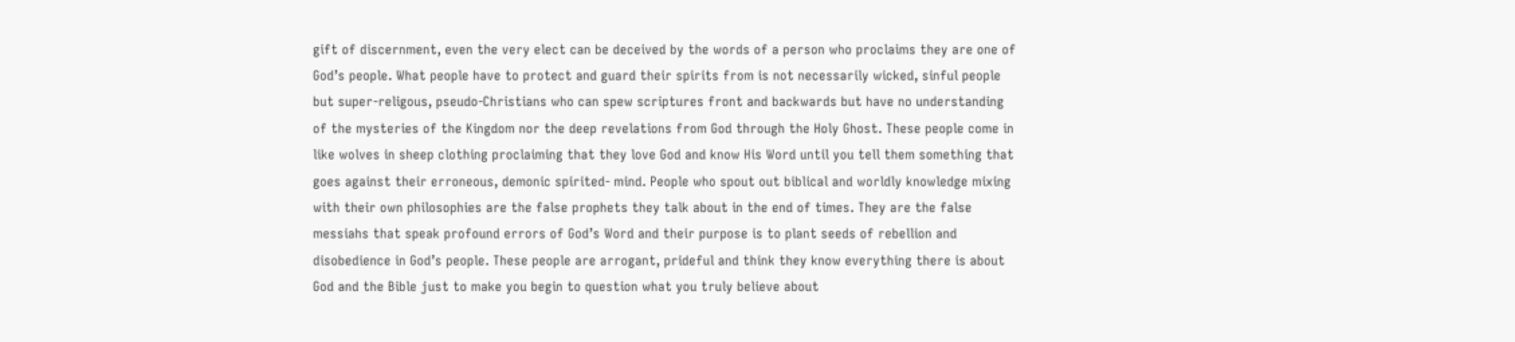gift of discernment, even the very elect can be deceived by the words of a person who proclaims they are one of God’s people. What people have to protect and guard their spirits from is not necessarily wicked, sinful people but super-religous, pseudo-Christians who can spew scriptures front and backwards but have no understanding of the mysteries of the Kingdom nor the deep revelations from God through the Holy Ghost. These people come in like wolves in sheep clothing proclaiming that they love God and know His Word until you tell them something that goes against their erroneous, demonic spirited- mind. People who spout out biblical and worldly knowledge mixing with their own philosophies are the false prophets they talk about in the end of times. They are the false messiahs that speak profound errors of God’s Word and their purpose is to plant seeds of rebellion and disobedience in God’s people. These people are arrogant, prideful and think they know everything there is about God and the Bible just to make you begin to question what you truly believe about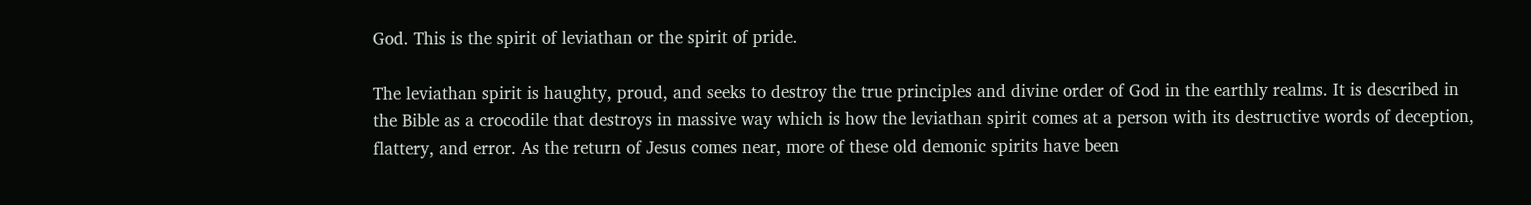God. This is the spirit of leviathan or the spirit of pride.

The leviathan spirit is haughty, proud, and seeks to destroy the true principles and divine order of God in the earthly realms. It is described in the Bible as a crocodile that destroys in massive way which is how the leviathan spirit comes at a person with its destructive words of deception, flattery, and error. As the return of Jesus comes near, more of these old demonic spirits have been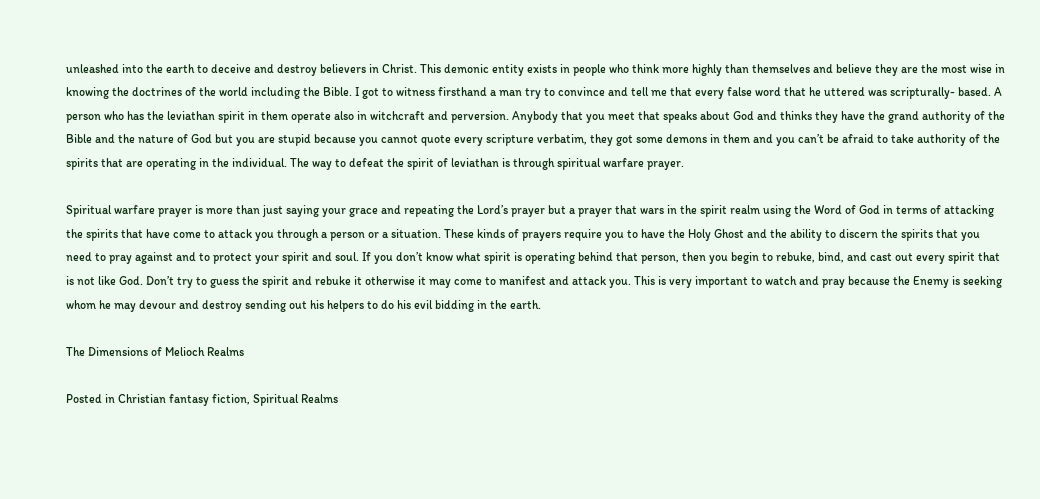unleashed into the earth to deceive and destroy believers in Christ. This demonic entity exists in people who think more highly than themselves and believe they are the most wise in knowing the doctrines of the world including the Bible. I got to witness firsthand a man try to convince and tell me that every false word that he uttered was scripturally- based. A person who has the leviathan spirit in them operate also in witchcraft and perversion. Anybody that you meet that speaks about God and thinks they have the grand authority of the Bible and the nature of God but you are stupid because you cannot quote every scripture verbatim, they got some demons in them and you can’t be afraid to take authority of the spirits that are operating in the individual. The way to defeat the spirit of leviathan is through spiritual warfare prayer.

Spiritual warfare prayer is more than just saying your grace and repeating the Lord’s prayer but a prayer that wars in the spirit realm using the Word of God in terms of attacking the spirits that have come to attack you through a person or a situation. These kinds of prayers require you to have the Holy Ghost and the ability to discern the spirits that you need to pray against and to protect your spirit and soul. If you don’t know what spirit is operating behind that person, then you begin to rebuke, bind, and cast out every spirit that is not like God. Don’t try to guess the spirit and rebuke it otherwise it may come to manifest and attack you. This is very important to watch and pray because the Enemy is seeking whom he may devour and destroy sending out his helpers to do his evil bidding in the earth.

The Dimensions of Melioch Realms

Posted in Christian fantasy fiction, Spiritual Realms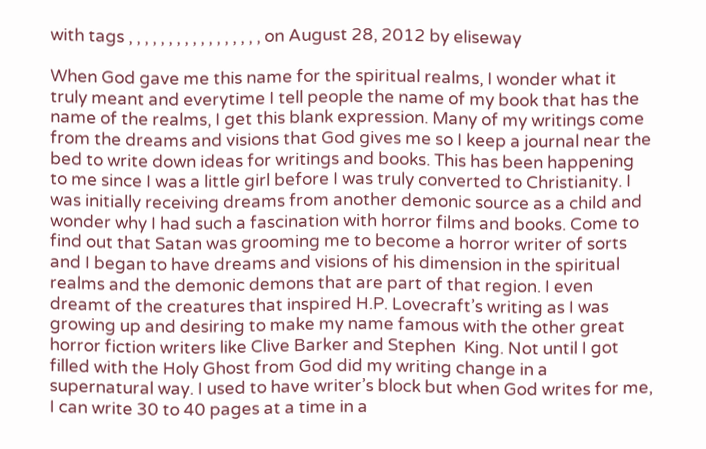with tags , , , , , , , , , , , , , , , , , on August 28, 2012 by eliseway

When God gave me this name for the spiritual realms, I wonder what it truly meant and everytime I tell people the name of my book that has the name of the realms, I get this blank expression. Many of my writings come from the dreams and visions that God gives me so I keep a journal near the bed to write down ideas for writings and books. This has been happening to me since I was a little girl before I was truly converted to Christianity. I was initially receiving dreams from another demonic source as a child and wonder why I had such a fascination with horror films and books. Come to find out that Satan was grooming me to become a horror writer of sorts and I began to have dreams and visions of his dimension in the spiritual realms and the demonic demons that are part of that region. I even dreamt of the creatures that inspired H.P. Lovecraft’s writing as I was growing up and desiring to make my name famous with the other great horror fiction writers like Clive Barker and Stephen  King. Not until I got filled with the Holy Ghost from God did my writing change in a supernatural way. I used to have writer’s block but when God writes for me, I can write 30 to 40 pages at a time in a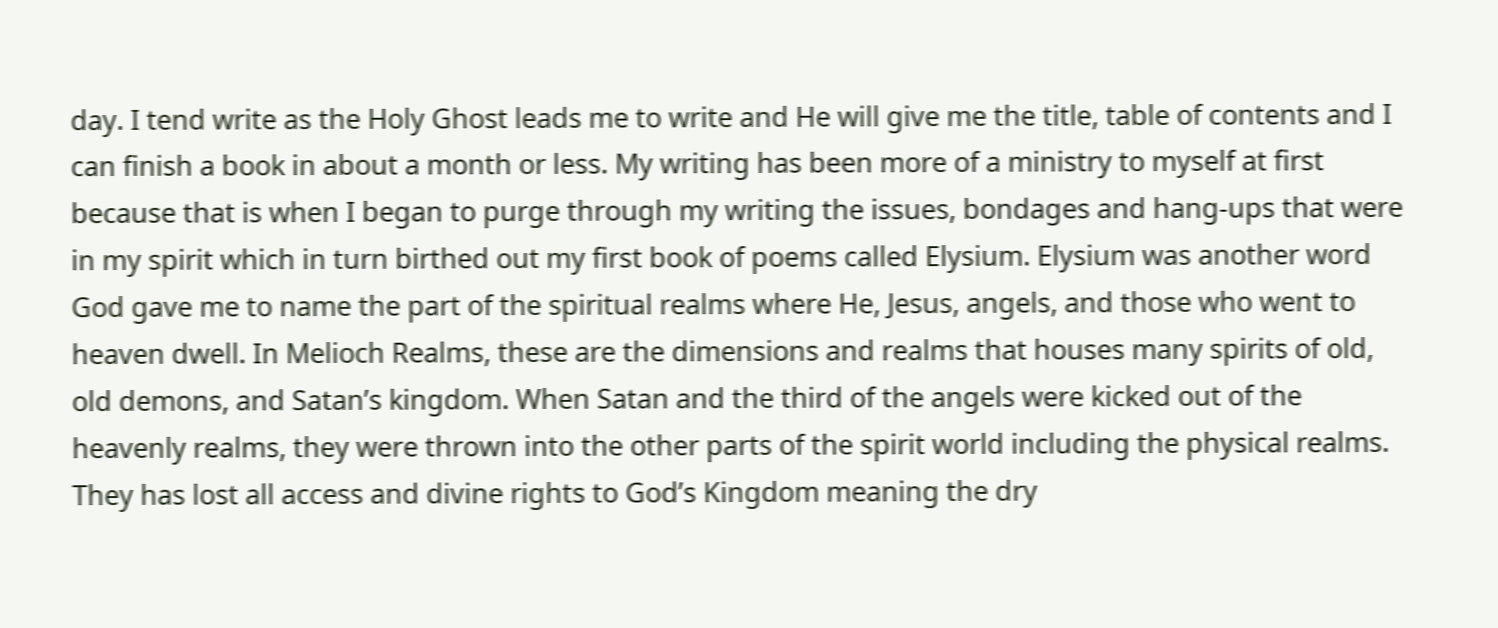day. I tend write as the Holy Ghost leads me to write and He will give me the title, table of contents and I can finish a book in about a month or less. My writing has been more of a ministry to myself at first because that is when I began to purge through my writing the issues, bondages and hang-ups that were in my spirit which in turn birthed out my first book of poems called Elysium. Elysium was another word God gave me to name the part of the spiritual realms where He, Jesus, angels, and those who went to heaven dwell. In Melioch Realms, these are the dimensions and realms that houses many spirits of old, old demons, and Satan’s kingdom. When Satan and the third of the angels were kicked out of the heavenly realms, they were thrown into the other parts of the spirit world including the physical realms. They has lost all access and divine rights to God’s Kingdom meaning the dry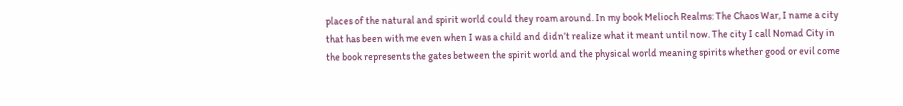places of the natural and spirit world could they roam around. In my book Melioch Realms: The Chaos War, I name a city that has been with me even when I was a child and didn’t realize what it meant until now. The city I call Nomad City in the book represents the gates between the spirit world and the physical world meaning spirits whether good or evil come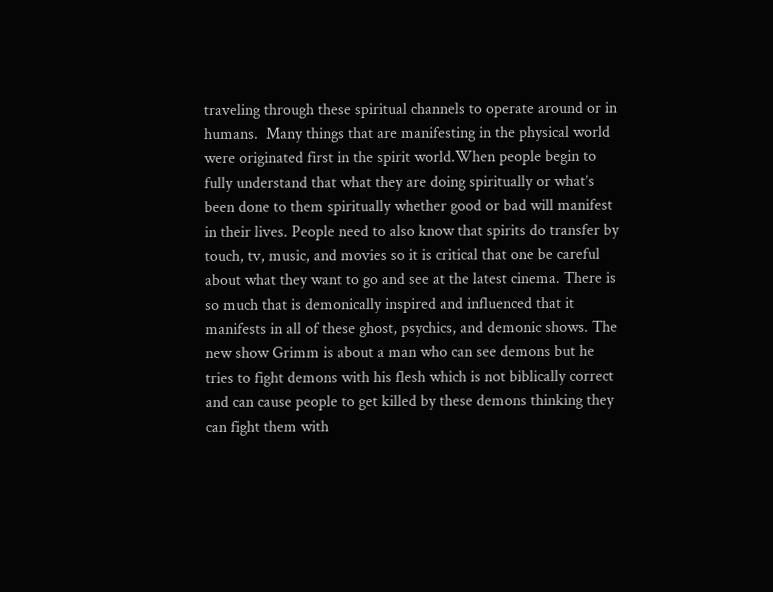traveling through these spiritual channels to operate around or in humans.  Many things that are manifesting in the physical world were originated first in the spirit world.When people begin to fully understand that what they are doing spiritually or what’s been done to them spiritually whether good or bad will manifest in their lives. People need to also know that spirits do transfer by touch, tv, music, and movies so it is critical that one be careful about what they want to go and see at the latest cinema. There is so much that is demonically inspired and influenced that it manifests in all of these ghost, psychics, and demonic shows. The new show Grimm is about a man who can see demons but he tries to fight demons with his flesh which is not biblically correct and can cause people to get killed by these demons thinking they can fight them with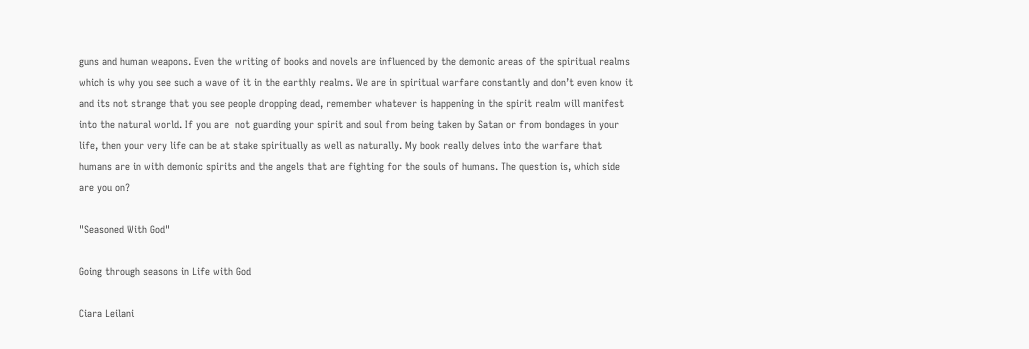guns and human weapons. Even the writing of books and novels are influenced by the demonic areas of the spiritual realms which is why you see such a wave of it in the earthly realms. We are in spiritual warfare constantly and don’t even know it and its not strange that you see people dropping dead, remember whatever is happening in the spirit realm will manifest into the natural world. If you are  not guarding your spirit and soul from being taken by Satan or from bondages in your life, then your very life can be at stake spiritually as well as naturally. My book really delves into the warfare that humans are in with demonic spirits and the angels that are fighting for the souls of humans. The question is, which side are you on?

"Seasoned With God"

Going through seasons in Life with God

Ciara Leilani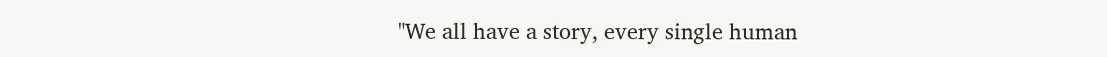"We all have a story, every single human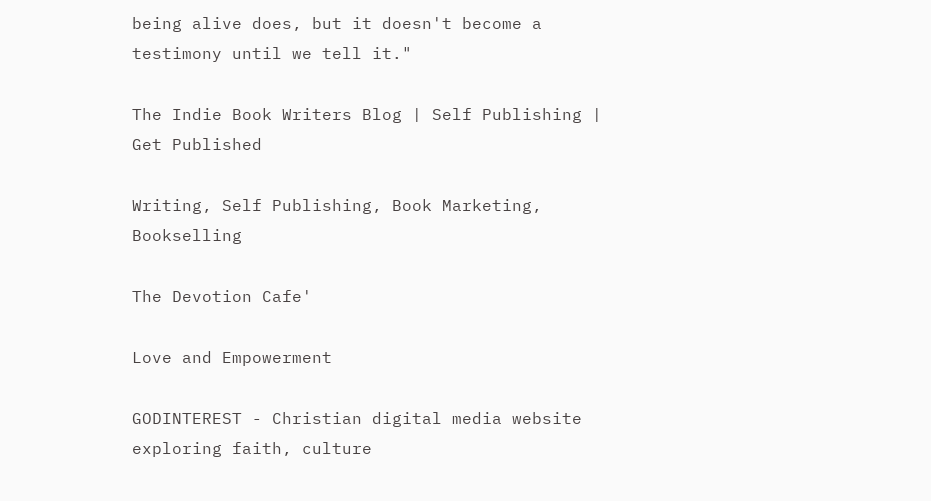being alive does, but it doesn't become a testimony until we tell it."

The Indie Book Writers Blog | Self Publishing | Get Published

Writing, Self Publishing, Book Marketing, Bookselling

The Devotion Cafe'

Love and Empowerment

GODINTEREST - Christian digital media website exploring faith, culture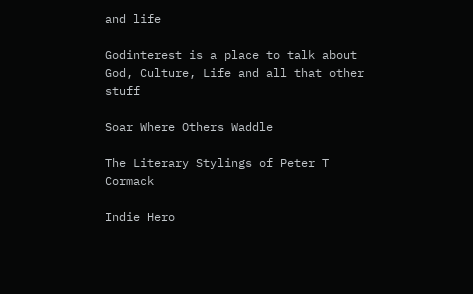and life

Godinterest is a place to talk about God, Culture, Life and all that other stuff

Soar Where Others Waddle

The Literary Stylings of Peter T Cormack

Indie Hero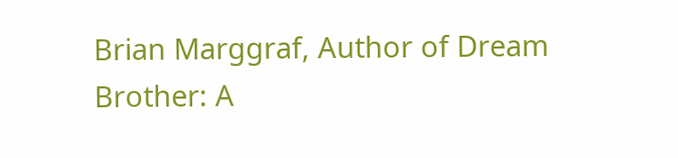Brian Marggraf, Author of Dream Brother: A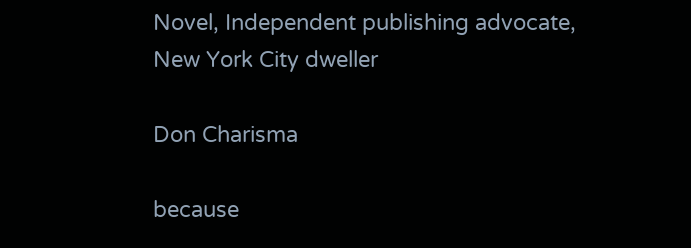Novel, Independent publishing advocate, New York City dweller

Don Charisma

because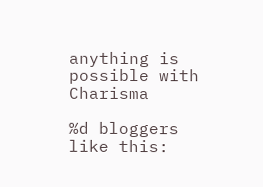anything is possible with Charisma

%d bloggers like this: